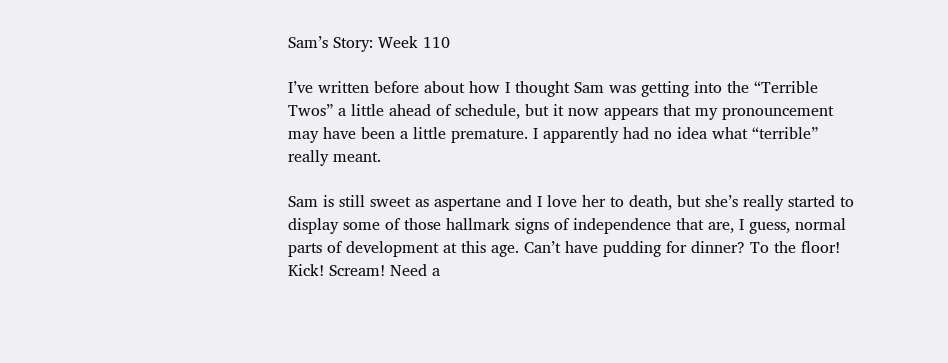Sam’s Story: Week 110

I’ve written before about how I thought Sam was getting into the “Terrible Twos” a little ahead of schedule, but it now appears that my pronouncement may have been a little premature. I apparently had no idea what “terrible” really meant.

Sam is still sweet as aspertane and I love her to death, but she’s really started to display some of those hallmark signs of independence that are, I guess, normal parts of development at this age. Can’t have pudding for dinner? To the floor! Kick! Scream! Need a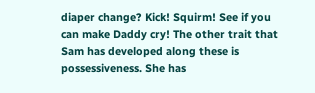diaper change? Kick! Squirm! See if you can make Daddy cry! The other trait that Sam has developed along these is possessiveness. She has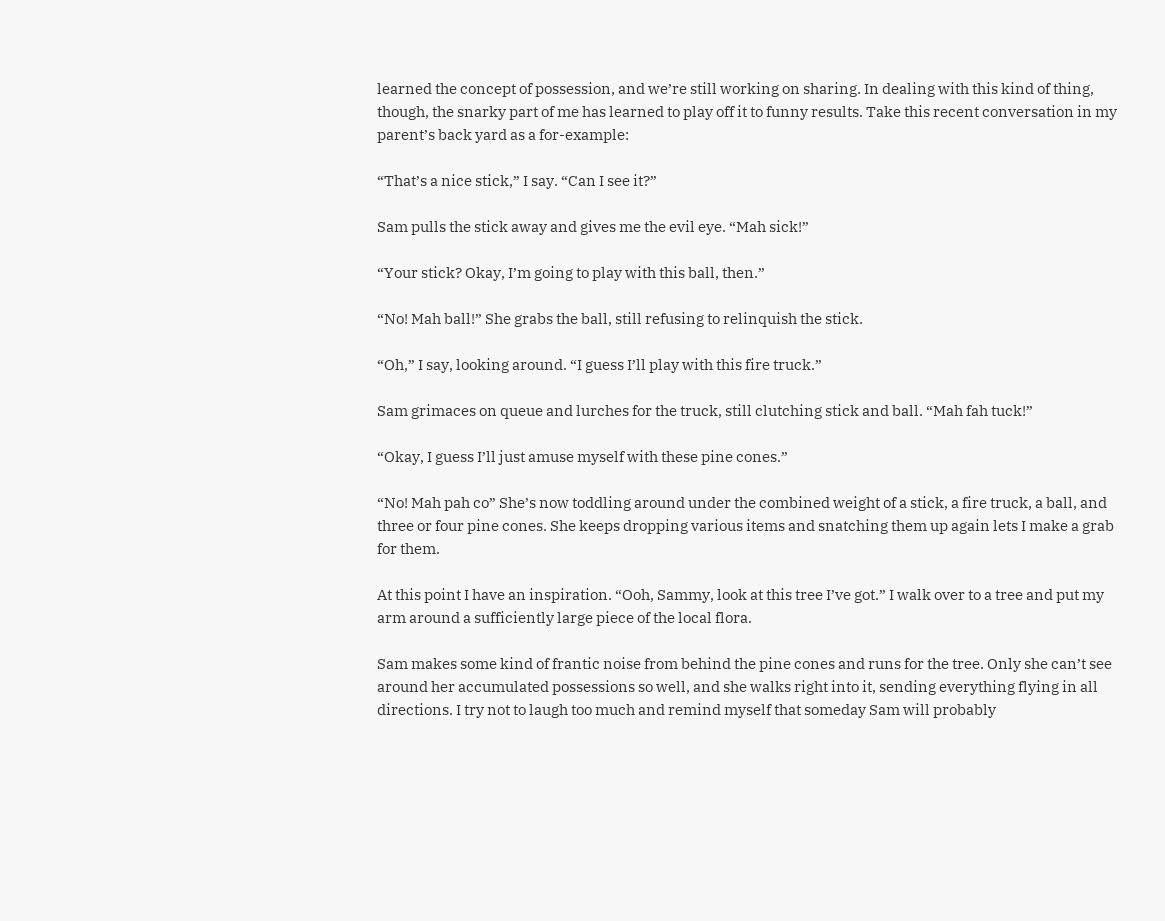learned the concept of possession, and we’re still working on sharing. In dealing with this kind of thing, though, the snarky part of me has learned to play off it to funny results. Take this recent conversation in my parent’s back yard as a for-example:

“That’s a nice stick,” I say. “Can I see it?”

Sam pulls the stick away and gives me the evil eye. “Mah sick!”

“Your stick? Okay, I’m going to play with this ball, then.”

“No! Mah ball!” She grabs the ball, still refusing to relinquish the stick.

“Oh,” I say, looking around. “I guess I’ll play with this fire truck.”

Sam grimaces on queue and lurches for the truck, still clutching stick and ball. “Mah fah tuck!”

“Okay, I guess I’ll just amuse myself with these pine cones.”

“No! Mah pah co” She’s now toddling around under the combined weight of a stick, a fire truck, a ball, and three or four pine cones. She keeps dropping various items and snatching them up again lets I make a grab for them.

At this point I have an inspiration. “Ooh, Sammy, look at this tree I’ve got.” I walk over to a tree and put my arm around a sufficiently large piece of the local flora.

Sam makes some kind of frantic noise from behind the pine cones and runs for the tree. Only she can’t see around her accumulated possessions so well, and she walks right into it, sending everything flying in all directions. I try not to laugh too much and remind myself that someday Sam will probably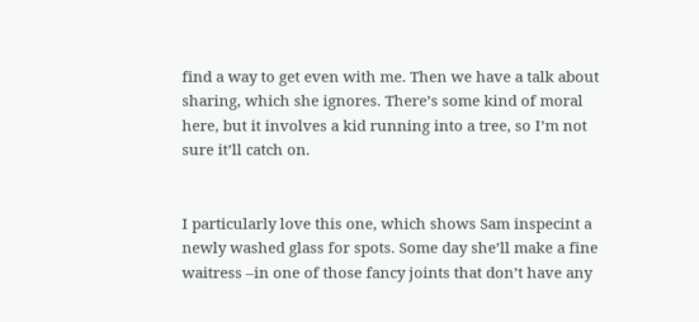find a way to get even with me. Then we have a talk about sharing, which she ignores. There’s some kind of moral here, but it involves a kid running into a tree, so I’m not sure it’ll catch on.


I particularly love this one, which shows Sam inspecint a newly washed glass for spots. Some day she’ll make a fine waitress –in one of those fancy joints that don’t have any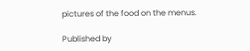pictures of the food on the menus.

Published by